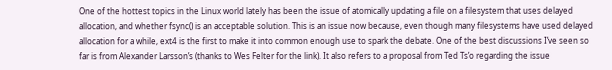One of the hottest topics in the Linux world lately has been the issue of atomically updating a file on a filesystem that uses delayed allocation, and whether fsync() is an acceptable solution. This is an issue now because, even though many filesystems have used delayed allocation for a while, ext4 is the first to make it into common enough use to spark the debate. One of the best discussions I’ve seen so far is from Alexander Larsson’s (thanks to Wes Felter for the link). It also refers to a proposal from Ted Ts’o regarding the issue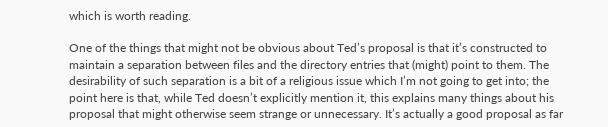which is worth reading.

One of the things that might not be obvious about Ted’s proposal is that it’s constructed to maintain a separation between files and the directory entries that (might) point to them. The desirability of such separation is a bit of a religious issue which I’m not going to get into; the point here is that, while Ted doesn’t explicitly mention it, this explains many things about his proposal that might otherwise seem strange or unnecessary. It’s actually a good proposal as far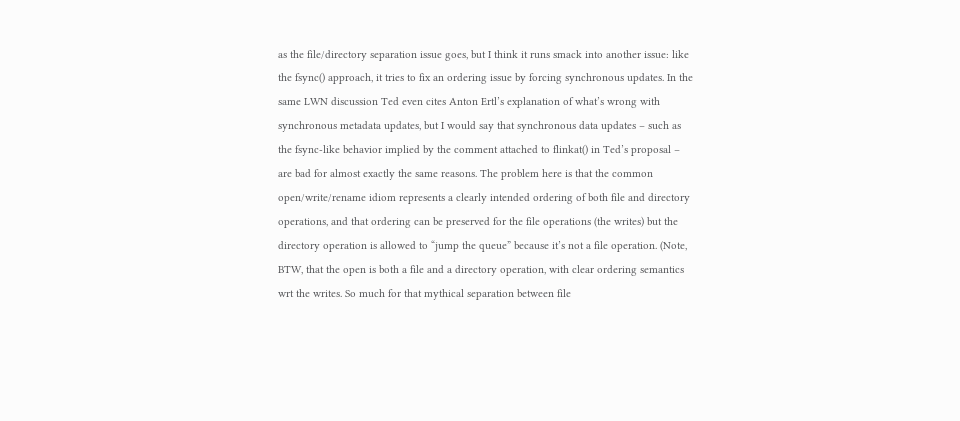as the file/directory separation issue goes, but I think it runs smack into another issue: like the fsync() approach, it tries to fix an ordering issue by forcing synchronous updates. In the same LWN discussion Ted even cites Anton Ertl’s explanation of what’s wrong with synchronous metadata updates, but I would say that synchronous data updates – such as the fsync-like behavior implied by the comment attached to flinkat() in Ted’s proposal – are bad for almost exactly the same reasons. The problem here is that the common open/write/rename idiom represents a clearly intended ordering of both file and directory operations, and that ordering can be preserved for the file operations (the writes) but the directory operation is allowed to “jump the queue” because it’s not a file operation. (Note, BTW, that the open is both a file and a directory operation, with clear ordering semantics wrt the writes. So much for that mythical separation between file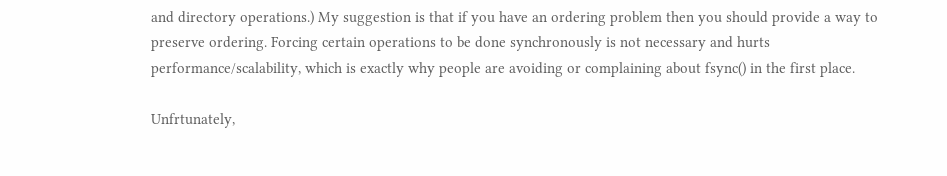and directory operations.) My suggestion is that if you have an ordering problem then you should provide a way to preserve ordering. Forcing certain operations to be done synchronously is not necessary and hurts performance/scalability, which is exactly why people are avoiding or complaining about fsync() in the first place.

Unfrtunately,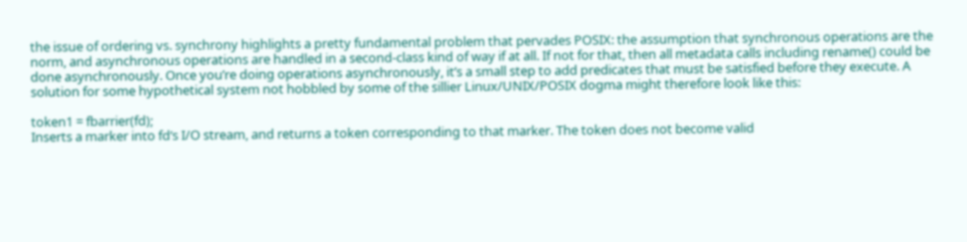the issue of ordering vs. synchrony highlights a pretty fundamental problem that pervades POSIX: the assumption that synchronous operations are the norm, and asynchronous operations are handled in a second-class kind of way if at all. If not for that, then all metadata calls including rename() could be done asynchronously. Once you’re doing operations asynchronously, it’s a small step to add predicates that must be satisfied before they execute. A solution for some hypothetical system not hobbled by some of the sillier Linux/UNIX/POSIX dogma might therefore look like this:

token1 = fbarrier(fd);
Inserts a marker into fd‘s I/O stream, and returns a token corresponding to that marker. The token does not become valid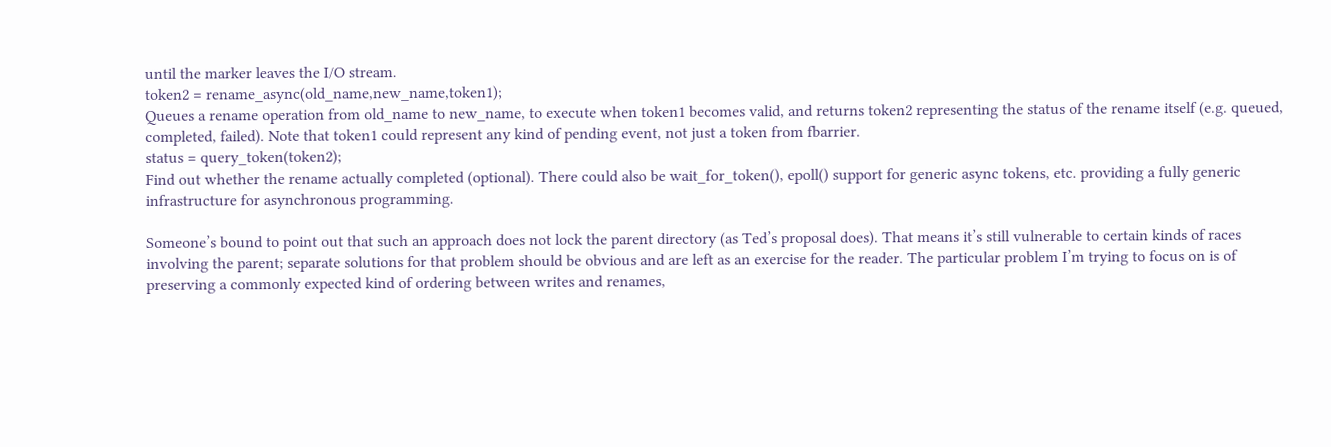until the marker leaves the I/O stream.
token2 = rename_async(old_name,new_name,token1);
Queues a rename operation from old_name to new_name, to execute when token1 becomes valid, and returns token2 representing the status of the rename itself (e.g. queued, completed, failed). Note that token1 could represent any kind of pending event, not just a token from fbarrier.
status = query_token(token2);
Find out whether the rename actually completed (optional). There could also be wait_for_token(), epoll() support for generic async tokens, etc. providing a fully generic infrastructure for asynchronous programming.

Someone’s bound to point out that such an approach does not lock the parent directory (as Ted’s proposal does). That means it’s still vulnerable to certain kinds of races involving the parent; separate solutions for that problem should be obvious and are left as an exercise for the reader. The particular problem I’m trying to focus on is of preserving a commonly expected kind of ordering between writes and renames,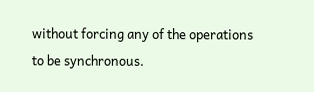without forcing any of the operations to be synchronous.